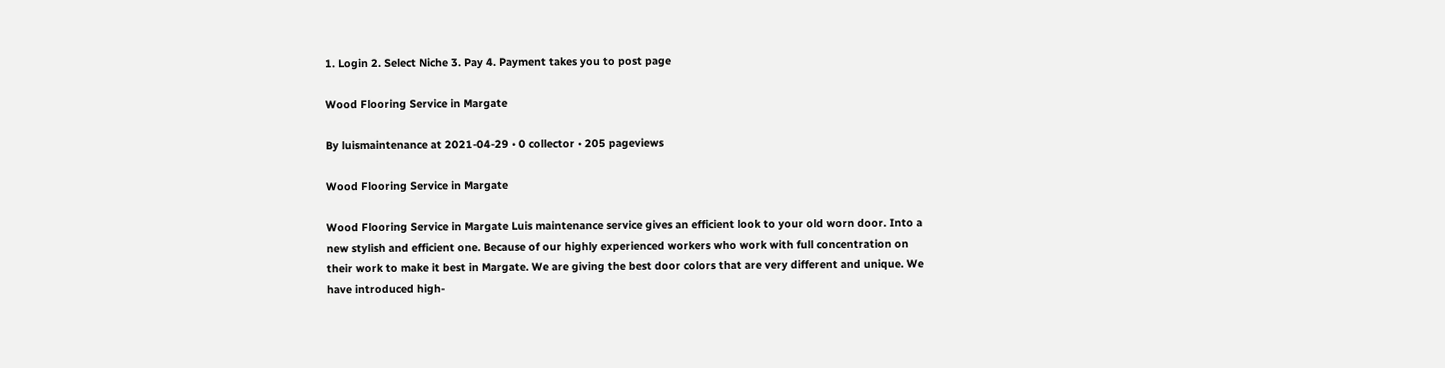1. Login 2. Select Niche 3. Pay 4. Payment takes you to post page

Wood Flooring Service in Margate

By luismaintenance at 2021-04-29 • 0 collector • 205 pageviews

Wood Flooring Service in Margate

Wood Flooring Service in Margate Luis maintenance service gives an efficient look to your old worn door. Into a new stylish and efficient one. Because of our highly experienced workers who work with full concentration on their work to make it best in Margate. We are giving the best door colors that are very different and unique. We have introduced high-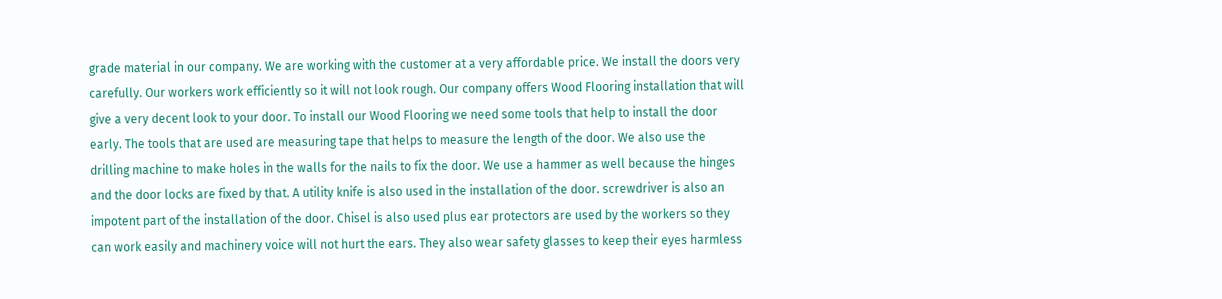grade material in our company. We are working with the customer at a very affordable price. We install the doors very carefully. Our workers work efficiently so it will not look rough. Our company offers Wood Flooring installation that will give a very decent look to your door. To install our Wood Flooring we need some tools that help to install the door early. The tools that are used are measuring tape that helps to measure the length of the door. We also use the drilling machine to make holes in the walls for the nails to fix the door. We use a hammer as well because the hinges and the door locks are fixed by that. A utility knife is also used in the installation of the door. screwdriver is also an impotent part of the installation of the door. Chisel is also used plus ear protectors are used by the workers so they can work easily and machinery voice will not hurt the ears. They also wear safety glasses to keep their eyes harmless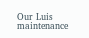Our Luis maintenance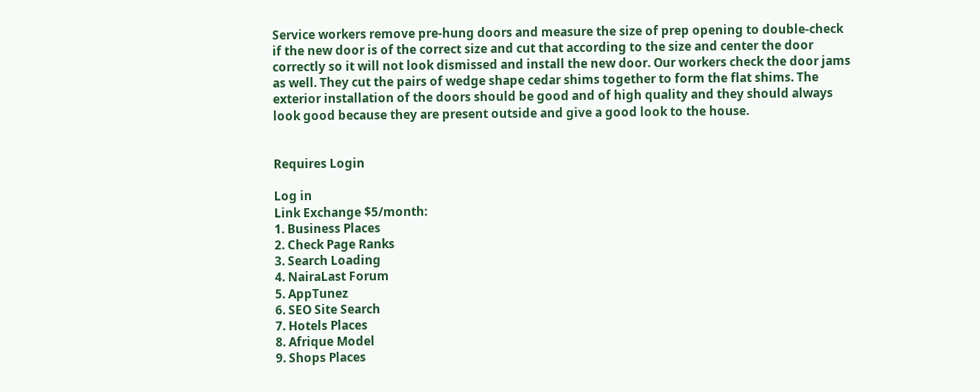Service workers remove pre-hung doors and measure the size of prep opening to double-check if the new door is of the correct size and cut that according to the size and center the door correctly so it will not look dismissed and install the new door. Our workers check the door jams as well. They cut the pairs of wedge shape cedar shims together to form the flat shims. The exterior installation of the doors should be good and of high quality and they should always look good because they are present outside and give a good look to the house.


Requires Login

Log in
Link Exchange $5/month:
1. Business Places
2. Check Page Ranks
3. Search Loading
4. NairaLast Forum
5. AppTunez
6. SEO Site Search
7. Hotels Places
8. Afrique Model
9. Shops Places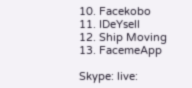10. Facekobo
11. IDeYsell
12. Ship Moving
13. FacemeApp

Skype: live: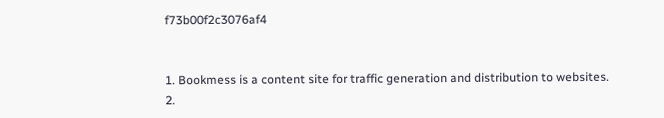f73b00f2c3076af4


1. Bookmess is a content site for traffic generation and distribution to websites.
2.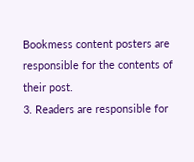Bookmess content posters are responsible for the contents of their post.
3. Readers are responsible for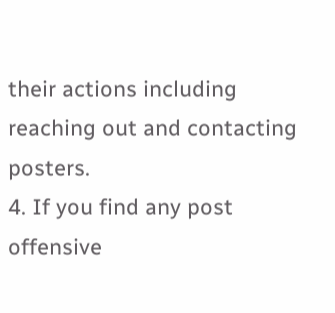their actions including reaching out and contacting posters.
4. If you find any post offensive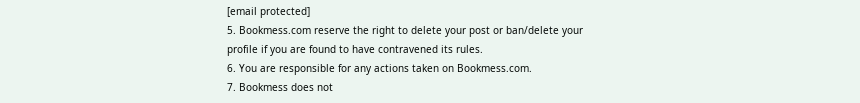[email protected]
5. Bookmess.com reserve the right to delete your post or ban/delete your profile if you are found to have contravened its rules.
6. You are responsible for any actions taken on Bookmess.com.
7. Bookmess does not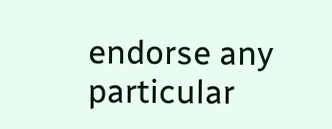endorse any particular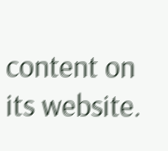content on its website.